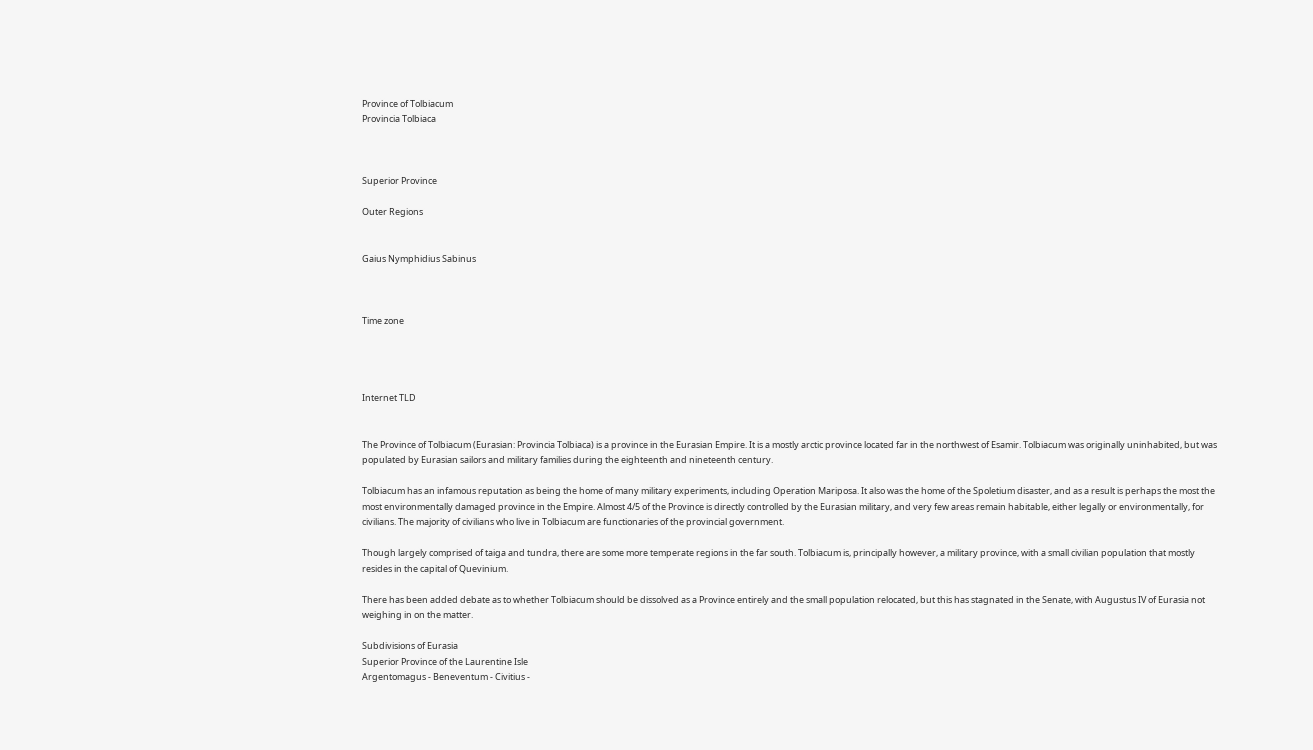Province of Tolbiacum
Provincia Tolbiaca



Superior Province

Outer Regions


Gaius Nymphidius Sabinus



Time zone




Internet TLD


The Province of Tolbiacum (Eurasian: Provincia Tolbiaca) is a province in the Eurasian Empire. It is a mostly arctic province located far in the northwest of Esamir. Tolbiacum was originally uninhabited, but was populated by Eurasian sailors and military families during the eighteenth and nineteenth century.

Tolbiacum has an infamous reputation as being the home of many military experiments, including Operation Mariposa. It also was the home of the Spoletium disaster, and as a result is perhaps the most the most environmentally damaged province in the Empire. Almost 4/5 of the Province is directly controlled by the Eurasian military, and very few areas remain habitable, either legally or environmentally, for civilians. The majority of civilians who live in Tolbiacum are functionaries of the provincial government.

Though largely comprised of taiga and tundra, there are some more temperate regions in the far south. Tolbiacum is, principally however, a military province, with a small civilian population that mostly resides in the capital of Quevinium.

There has been added debate as to whether Tolbiacum should be dissolved as a Province entirely and the small population relocated, but this has stagnated in the Senate, with Augustus IV of Eurasia not weighing in on the matter.

Subdivisions of Eurasia
Superior Province of the Laurentine Isle
Argentomagus - Beneventum - Civitius -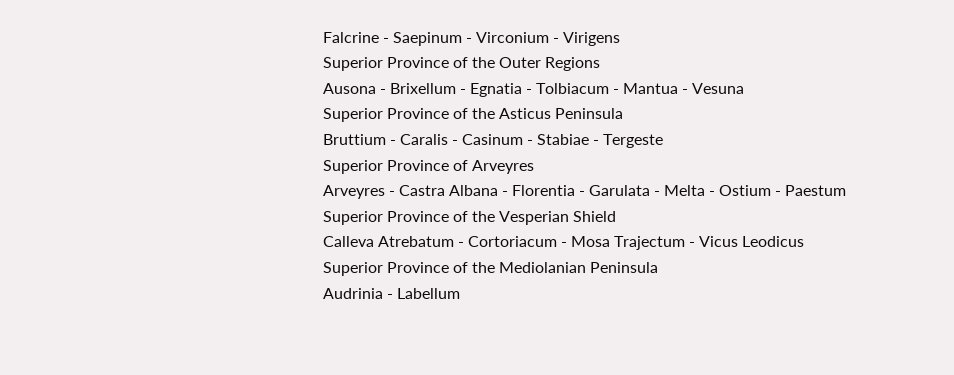Falcrine - Saepinum - Virconium - Virigens
Superior Province of the Outer Regions
Ausona - Brixellum - Egnatia - Tolbiacum - Mantua - Vesuna
Superior Province of the Asticus Peninsula
Bruttium - Caralis - Casinum - Stabiae - Tergeste
Superior Province of Arveyres
Arveyres - Castra Albana - Florentia - Garulata - Melta - Ostium - Paestum
Superior Province of the Vesperian Shield
Calleva Atrebatum - Cortoriacum - Mosa Trajectum - Vicus Leodicus
Superior Province of the Mediolanian Peninsula
Audrinia - Labellum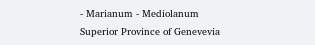- Marianum - Mediolanum
Superior Province of Genevevia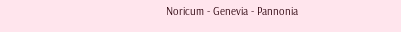Noricum - Genevia - Pannonia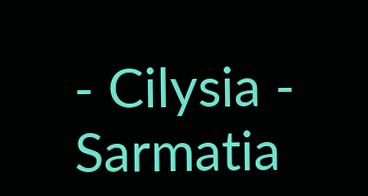- Cilysia - Sarmatia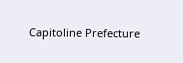Capitoline Prefecture